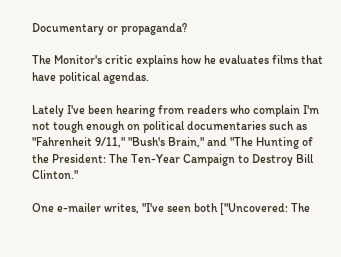Documentary or propaganda?

The Monitor's critic explains how he evaluates films that have political agendas.

Lately I've been hearing from readers who complain I'm not tough enough on political documentaries such as "Fahrenheit 9/11," "Bush's Brain," and "The Hunting of the President: The Ten-Year Campaign to Destroy Bill Clinton."

One e-mailer writes, "I've seen both ["Uncovered: The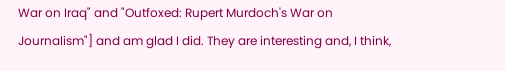War on Iraq" and "Outfoxed: Rupert Murdoch's War on Journalism"] and am glad I did. They are interesting and, I think,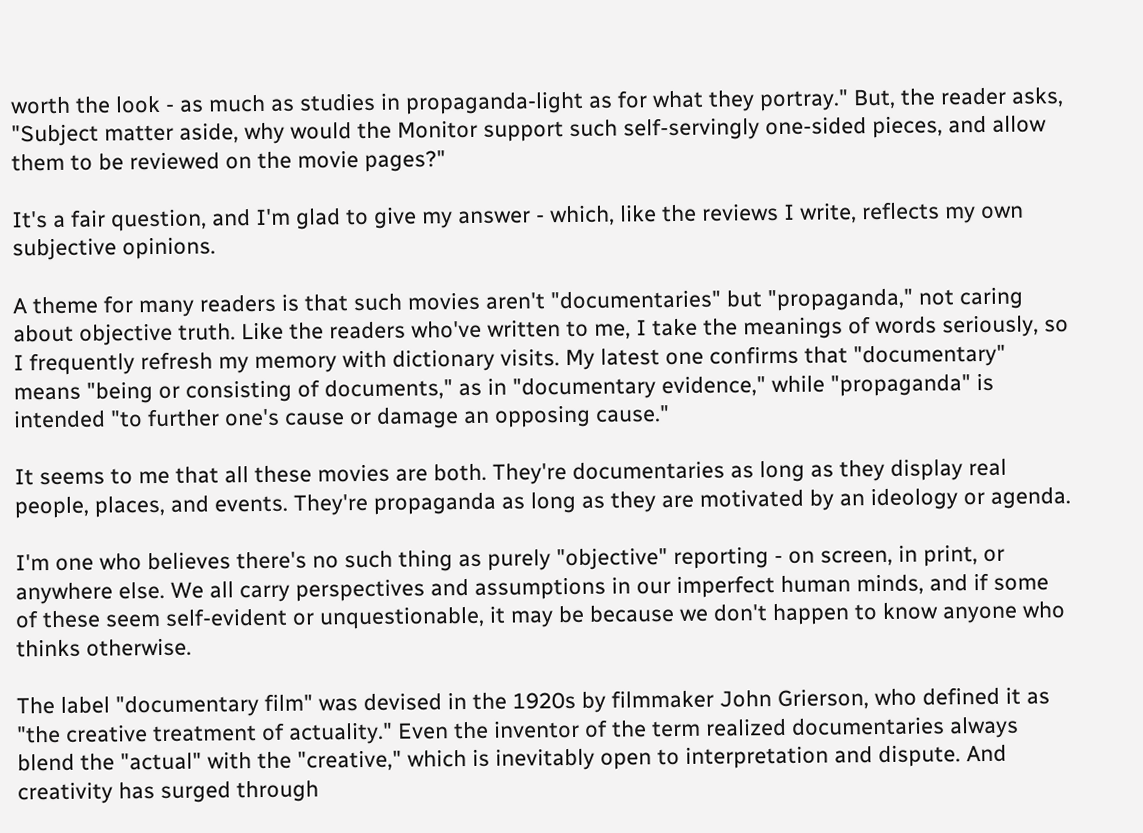worth the look - as much as studies in propaganda-light as for what they portray." But, the reader asks, "Subject matter aside, why would the Monitor support such self-servingly one-sided pieces, and allow them to be reviewed on the movie pages?"

It's a fair question, and I'm glad to give my answer - which, like the reviews I write, reflects my own subjective opinions.

A theme for many readers is that such movies aren't "documentaries" but "propaganda," not caring about objective truth. Like the readers who've written to me, I take the meanings of words seriously, so I frequently refresh my memory with dictionary visits. My latest one confirms that "documentary" means "being or consisting of documents," as in "documentary evidence," while "propaganda" is intended "to further one's cause or damage an opposing cause."

It seems to me that all these movies are both. They're documentaries as long as they display real people, places, and events. They're propaganda as long as they are motivated by an ideology or agenda.

I'm one who believes there's no such thing as purely "objective" reporting - on screen, in print, or anywhere else. We all carry perspectives and assumptions in our imperfect human minds, and if some of these seem self-evident or unquestionable, it may be because we don't happen to know anyone who thinks otherwise.

The label "documentary film" was devised in the 1920s by filmmaker John Grierson, who defined it as "the creative treatment of actuality." Even the inventor of the term realized documentaries always blend the "actual" with the "creative," which is inevitably open to interpretation and dispute. And creativity has surged through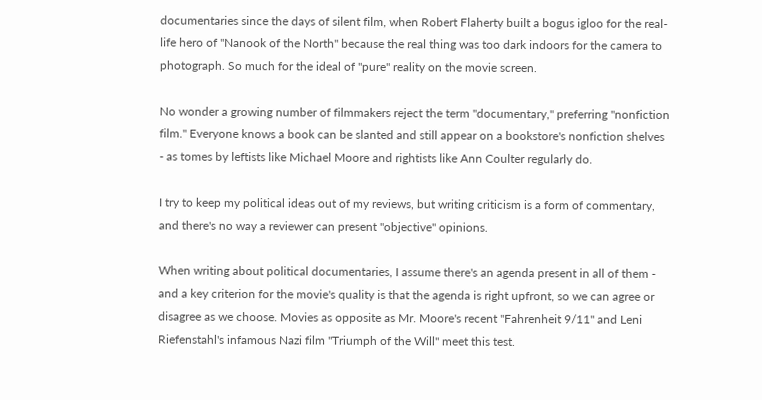documentaries since the days of silent film, when Robert Flaherty built a bogus igloo for the real-life hero of "Nanook of the North" because the real thing was too dark indoors for the camera to photograph. So much for the ideal of "pure" reality on the movie screen.

No wonder a growing number of filmmakers reject the term "documentary," preferring "nonfiction film." Everyone knows a book can be slanted and still appear on a bookstore's nonfiction shelves - as tomes by leftists like Michael Moore and rightists like Ann Coulter regularly do.

I try to keep my political ideas out of my reviews, but writing criticism is a form of commentary, and there's no way a reviewer can present "objective" opinions.

When writing about political documentaries, I assume there's an agenda present in all of them - and a key criterion for the movie's quality is that the agenda is right upfront, so we can agree or disagree as we choose. Movies as opposite as Mr. Moore's recent "Fahrenheit 9/11" and Leni Riefenstahl's infamous Nazi film "Triumph of the Will" meet this test.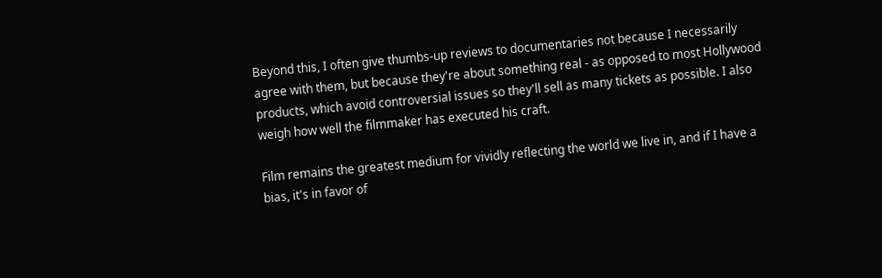Beyond this, I often give thumbs-up reviews to documentaries not because I necessarily agree with them, but because they're about something real - as opposed to most Hollywood products, which avoid controversial issues so they'll sell as many tickets as possible. I also weigh how well the filmmaker has executed his craft.

Film remains the greatest medium for vividly reflecting the world we live in, and if I have a bias, it's in favor of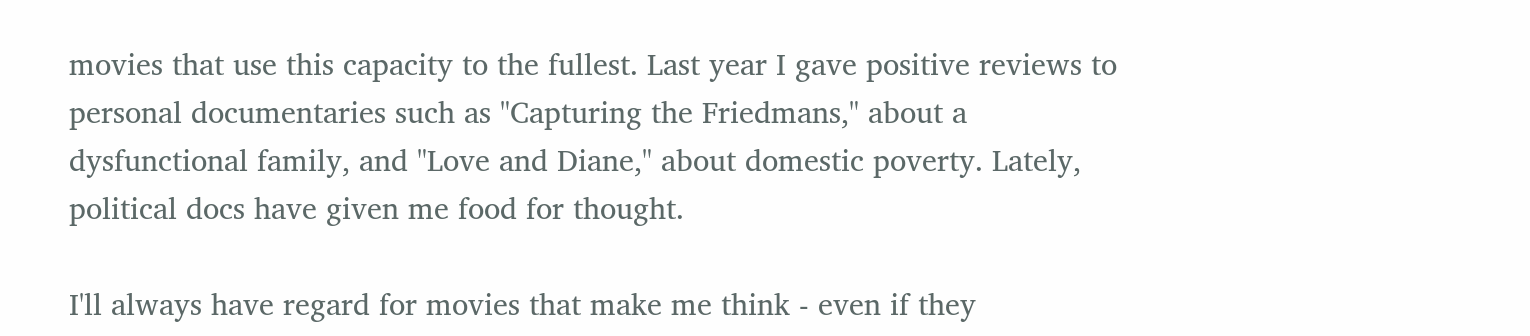movies that use this capacity to the fullest. Last year I gave positive reviews to personal documentaries such as "Capturing the Friedmans," about a dysfunctional family, and "Love and Diane," about domestic poverty. Lately, political docs have given me food for thought.

I'll always have regard for movies that make me think - even if they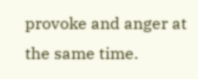provoke and anger at the same time.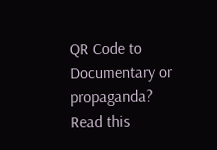QR Code to Documentary or propaganda?
Read this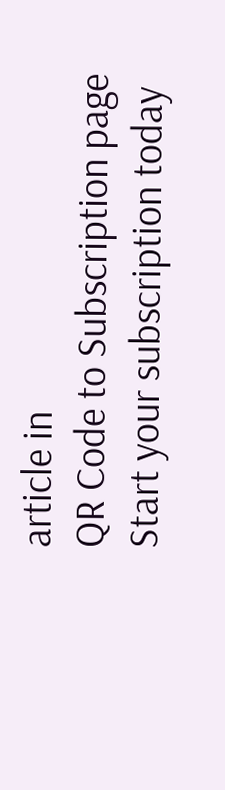article in
QR Code to Subscription page
Start your subscription today